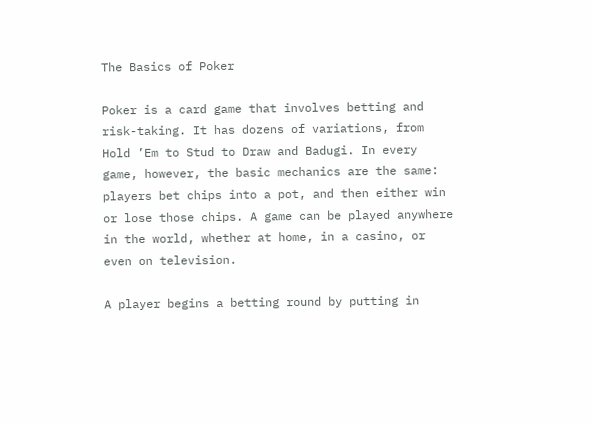The Basics of Poker

Poker is a card game that involves betting and risk-taking. It has dozens of variations, from Hold ’Em to Stud to Draw and Badugi. In every game, however, the basic mechanics are the same: players bet chips into a pot, and then either win or lose those chips. A game can be played anywhere in the world, whether at home, in a casino, or even on television.

A player begins a betting round by putting in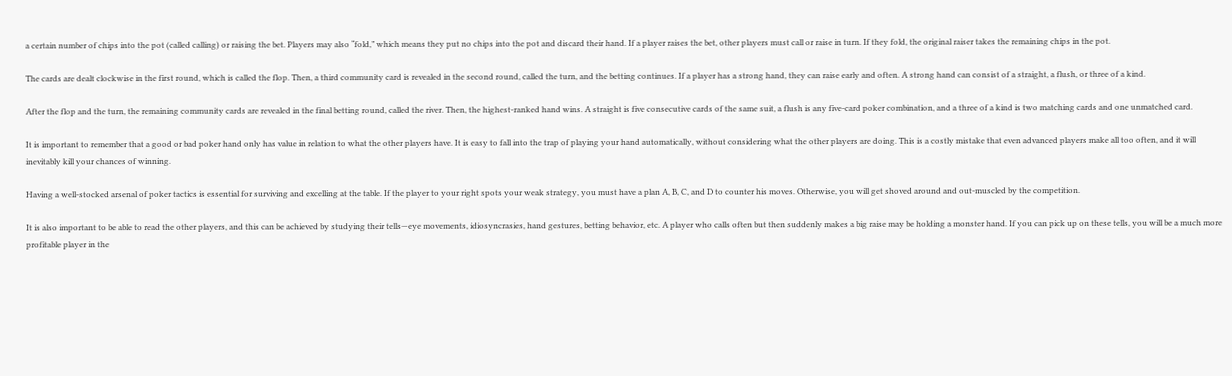a certain number of chips into the pot (called calling) or raising the bet. Players may also “fold,” which means they put no chips into the pot and discard their hand. If a player raises the bet, other players must call or raise in turn. If they fold, the original raiser takes the remaining chips in the pot.

The cards are dealt clockwise in the first round, which is called the flop. Then, a third community card is revealed in the second round, called the turn, and the betting continues. If a player has a strong hand, they can raise early and often. A strong hand can consist of a straight, a flush, or three of a kind.

After the flop and the turn, the remaining community cards are revealed in the final betting round, called the river. Then, the highest-ranked hand wins. A straight is five consecutive cards of the same suit, a flush is any five-card poker combination, and a three of a kind is two matching cards and one unmatched card.

It is important to remember that a good or bad poker hand only has value in relation to what the other players have. It is easy to fall into the trap of playing your hand automatically, without considering what the other players are doing. This is a costly mistake that even advanced players make all too often, and it will inevitably kill your chances of winning.

Having a well-stocked arsenal of poker tactics is essential for surviving and excelling at the table. If the player to your right spots your weak strategy, you must have a plan A, B, C, and D to counter his moves. Otherwise, you will get shoved around and out-muscled by the competition.

It is also important to be able to read the other players, and this can be achieved by studying their tells—eye movements, idiosyncrasies, hand gestures, betting behavior, etc. A player who calls often but then suddenly makes a big raise may be holding a monster hand. If you can pick up on these tells, you will be a much more profitable player in the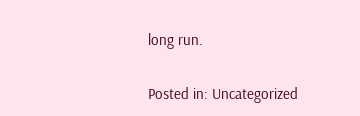long run.

Posted in: Uncategorized